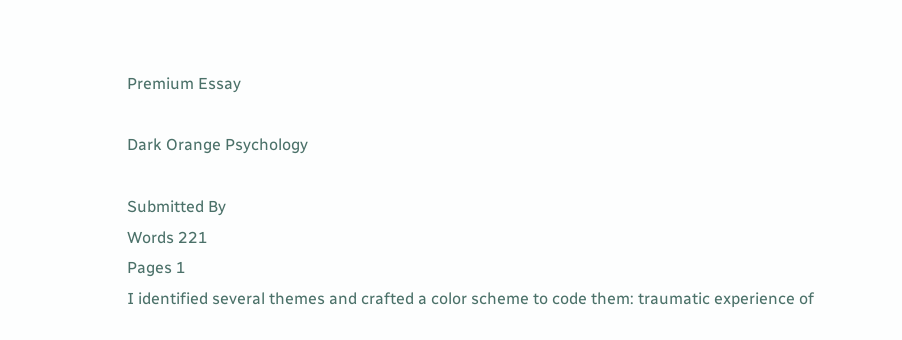Premium Essay

Dark Orange Psychology

Submitted By
Words 221
Pages 1
I identified several themes and crafted a color scheme to code them: traumatic experience of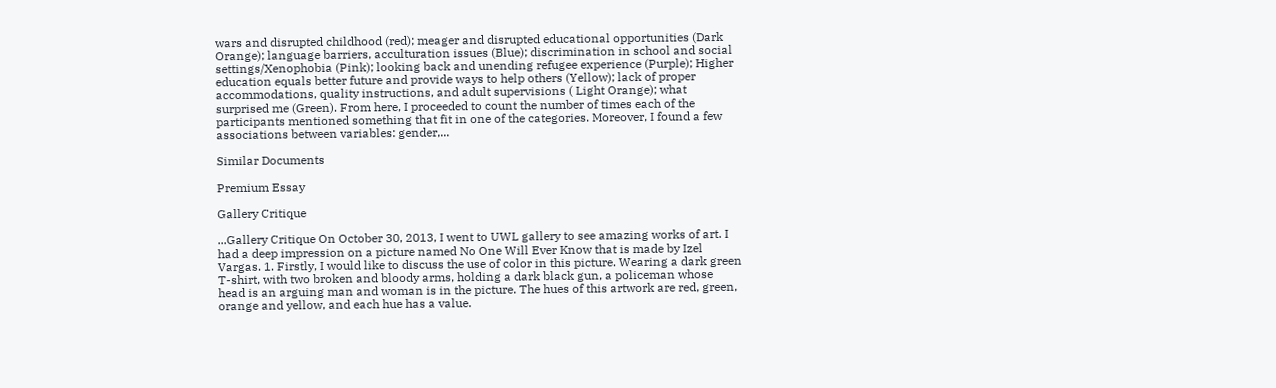wars and disrupted childhood (red); meager and disrupted educational opportunities (Dark Orange); language barriers, acculturation issues (Blue); discrimination in school and social settings/Xenophobia (Pink); looking back and unending refugee experience (Purple); Higher education equals better future and provide ways to help others (Yellow); lack of proper accommodations, quality instructions, and adult supervisions ( Light Orange); what surprised me (Green). From here, I proceeded to count the number of times each of the participants mentioned something that fit in one of the categories. Moreover, I found a few associations between variables: gender,...

Similar Documents

Premium Essay

Gallery Critique

...Gallery Critique On October 30, 2013, I went to UWL gallery to see amazing works of art. I had a deep impression on a picture named No One Will Ever Know that is made by Izel Vargas. 1. Firstly, I would like to discuss the use of color in this picture. Wearing a dark green T-shirt, with two broken and bloody arms, holding a dark black gun, a policeman whose head is an arguing man and woman is in the picture. The hues of this artwork are red, green, orange and yellow, and each hue has a value.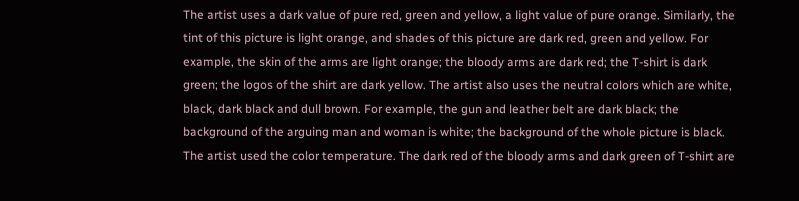The artist uses a dark value of pure red, green and yellow, a light value of pure orange. Similarly, the tint of this picture is light orange, and shades of this picture are dark red, green and yellow. For example, the skin of the arms are light orange; the bloody arms are dark red; the T-shirt is dark green; the logos of the shirt are dark yellow. The artist also uses the neutral colors which are white, black, dark black and dull brown. For example, the gun and leather belt are dark black; the background of the arguing man and woman is white; the background of the whole picture is black. The artist used the color temperature. The dark red of the bloody arms and dark green of T-shirt are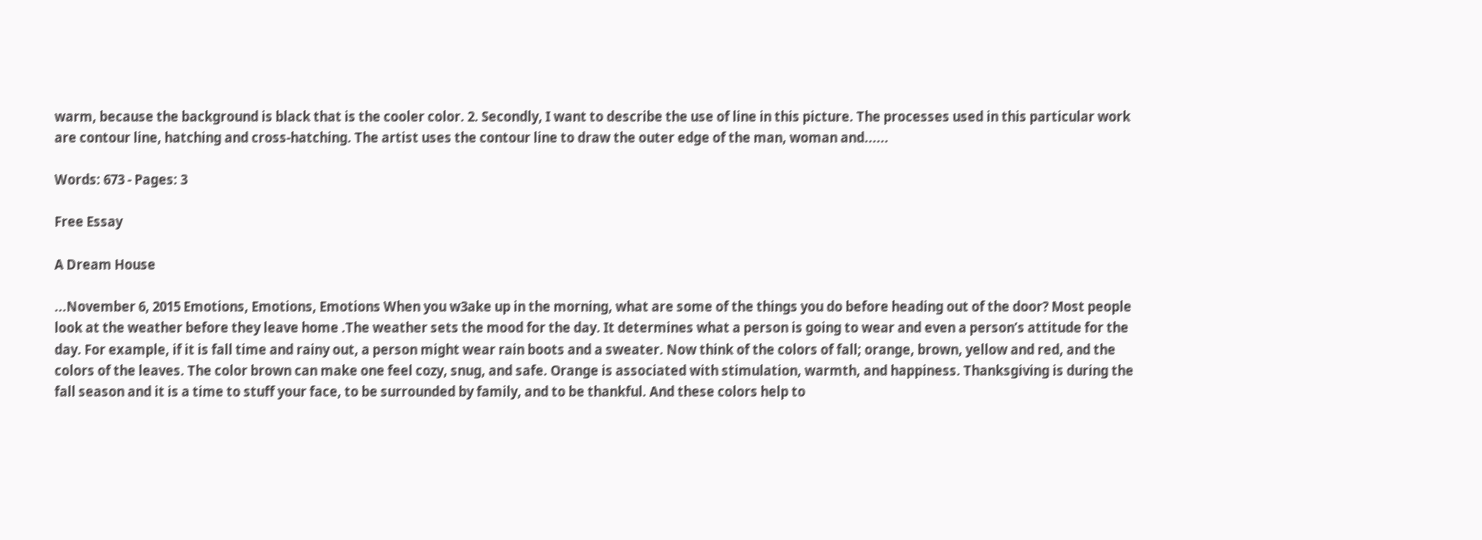warm, because the background is black that is the cooler color. 2. Secondly, I want to describe the use of line in this picture. The processes used in this particular work are contour line, hatching and cross-hatching. The artist uses the contour line to draw the outer edge of the man, woman and......

Words: 673 - Pages: 3

Free Essay

A Dream House

...November 6, 2015 Emotions, Emotions, Emotions When you w3ake up in the morning, what are some of the things you do before heading out of the door? Most people look at the weather before they leave home .The weather sets the mood for the day. It determines what a person is going to wear and even a person’s attitude for the day. For example, if it is fall time and rainy out, a person might wear rain boots and a sweater. Now think of the colors of fall; orange, brown, yellow and red, and the colors of the leaves. The color brown can make one feel cozy, snug, and safe. Orange is associated with stimulation, warmth, and happiness. Thanksgiving is during the fall season and it is a time to stuff your face, to be surrounded by family, and to be thankful. And these colors help to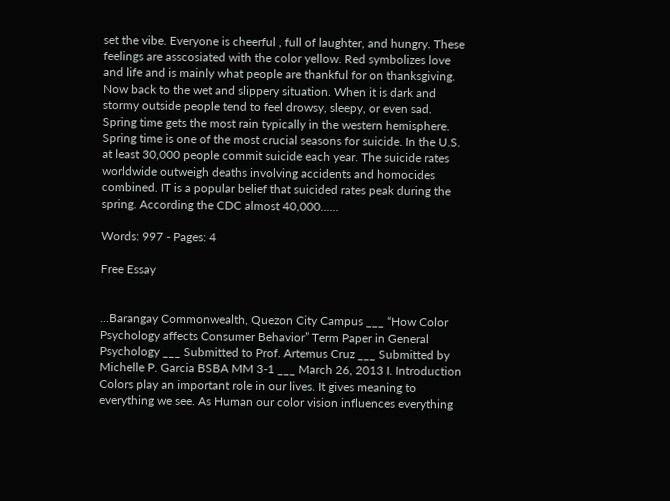set the vibe. Everyone is cheerful , full of laughter, and hungry. These feelings are asscosiated with the color yellow. Red symbolizes love and life and is mainly what people are thankful for on thanksgiving. Now back to the wet and slippery situation. When it is dark and stormy outside people tend to feel drowsy, sleepy, or even sad. Spring time gets the most rain typically in the western hemisphere. Spring time is one of the most crucial seasons for suicide. In the U.S. at least 30,000 people commit suicide each year. The suicide rates worldwide outweigh deaths involving accidents and homocides combined. IT is a popular belief that suicided rates peak during the spring. According the CDC almost 40,000......

Words: 997 - Pages: 4

Free Essay


...Barangay Commonwealth, Quezon City Campus ___ “How Color Psychology affects Consumer Behavior” Term Paper in General Psychology ___ Submitted to Prof. Artemus Cruz ___ Submitted by Michelle P. Garcia BSBA MM 3-1 ___ March 26, 2013 I. Introduction Colors play an important role in our lives. It gives meaning to everything we see. As Human our color vision influences everything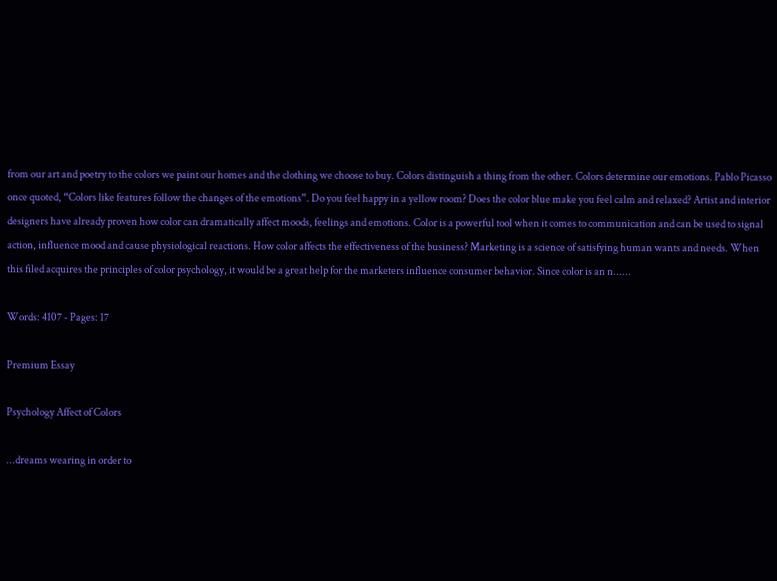from our art and poetry to the colors we paint our homes and the clothing we choose to buy. Colors distinguish a thing from the other. Colors determine our emotions. Pablo Picasso once quoted, “Colors like features follow the changes of the emotions”. Do you feel happy in a yellow room? Does the color blue make you feel calm and relaxed? Artist and interior designers have already proven how color can dramatically affect moods, feelings and emotions. Color is a powerful tool when it comes to communication and can be used to signal action, influence mood and cause physiological reactions. How color affects the effectiveness of the business? Marketing is a science of satisfying human wants and needs. When this filed acquires the principles of color psychology, it would be a great help for the marketers influence consumer behavior. Since color is an n......

Words: 4107 - Pages: 17

Premium Essay

Psychology Affect of Colors

...dreams wearing in order to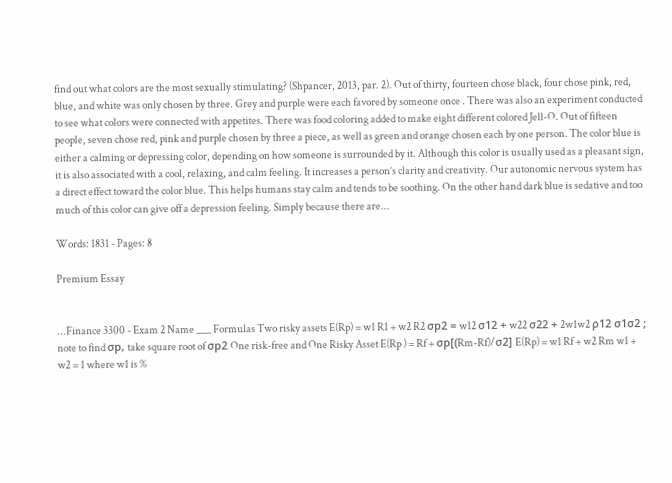find out what colors are the most sexually stimulating? (Shpancer, 2013, par. 2). Out of thirty, fourteen chose black, four chose pink, red, blue, and white was only chosen by three. Grey and purple were each favored by someone once . There was also an experiment conducted to see what colors were connected with appetites. There was food coloring added to make eight different colored Jell-O. Out of fifteen people, seven chose red, pink and purple chosen by three a piece, as well as green and orange chosen each by one person. The color blue is either a calming or depressing color, depending on how someone is surrounded by it. Although this color is usually used as a pleasant sign, it is also associated with a cool, relaxing, and calm feeling. It increases a person’s clarity and creativity. Our autonomic nervous system has a direct effect toward the color blue. This helps humans stay calm and tends to be soothing. On the other hand dark blue is sedative and too much of this color can give off a depression feeling. Simply because there are...

Words: 1831 - Pages: 8

Premium Essay


...Finance 3300 - Exam 2 Name ___ Formulas Two risky assets E(Rp) = w1 R1 + w2 R2 σp2 = w12 σ12 + w22 σ22 + 2w1w2 ρ12 σ1σ2 ; note to find σp, take square root of σp2 One risk-free and One Risky Asset E(Rp ) = Rf + σp[(Rm-Rf)/σ2] E(Rp) = w1 Rf + w2 Rm w1 + w2 = 1 where w1 is %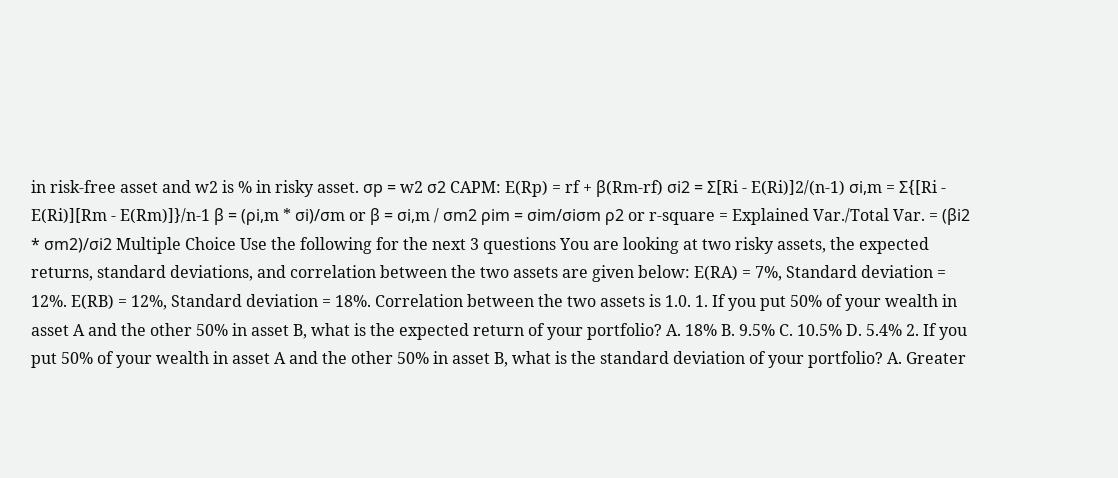in risk-free asset and w2 is % in risky asset. σp = w2 σ2 CAPM: E(Rp) = rf + β(Rm-rf) σi2 = Σ[Ri - E(Ri)]2/(n-1) σi,m = Σ{[Ri - E(Ri)][Rm - E(Rm)]}/n-1 β = (ρi,m * σi)/σm or β = σi,m / σm2 ρim = σim/σiσm ρ2 or r-square = Explained Var./Total Var. = (βi2 * σm2)/σi2 Multiple Choice Use the following for the next 3 questions You are looking at two risky assets, the expected returns, standard deviations, and correlation between the two assets are given below: E(RA) = 7%, Standard deviation = 12%. E(RB) = 12%, Standard deviation = 18%. Correlation between the two assets is 1.0. 1. If you put 50% of your wealth in asset A and the other 50% in asset B, what is the expected return of your portfolio? A. 18% B. 9.5% C. 10.5% D. 5.4% 2. If you put 50% of your wealth in asset A and the other 50% in asset B, what is the standard deviation of your portfolio? A. Greater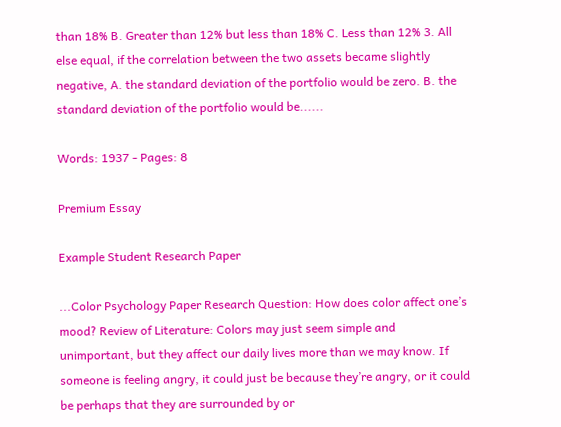than 18% B. Greater than 12% but less than 18% C. Less than 12% 3. All else equal, if the correlation between the two assets became slightly negative, A. the standard deviation of the portfolio would be zero. B. the standard deviation of the portfolio would be......

Words: 1937 - Pages: 8

Premium Essay

Example Student Research Paper

...Color Psychology Paper Research Question: How does color affect one’s mood? Review of Literature: Colors may just seem simple and unimportant, but they affect our daily lives more than we may know. If someone is feeling angry, it could just be because they’re angry, or it could be perhaps that they are surrounded by or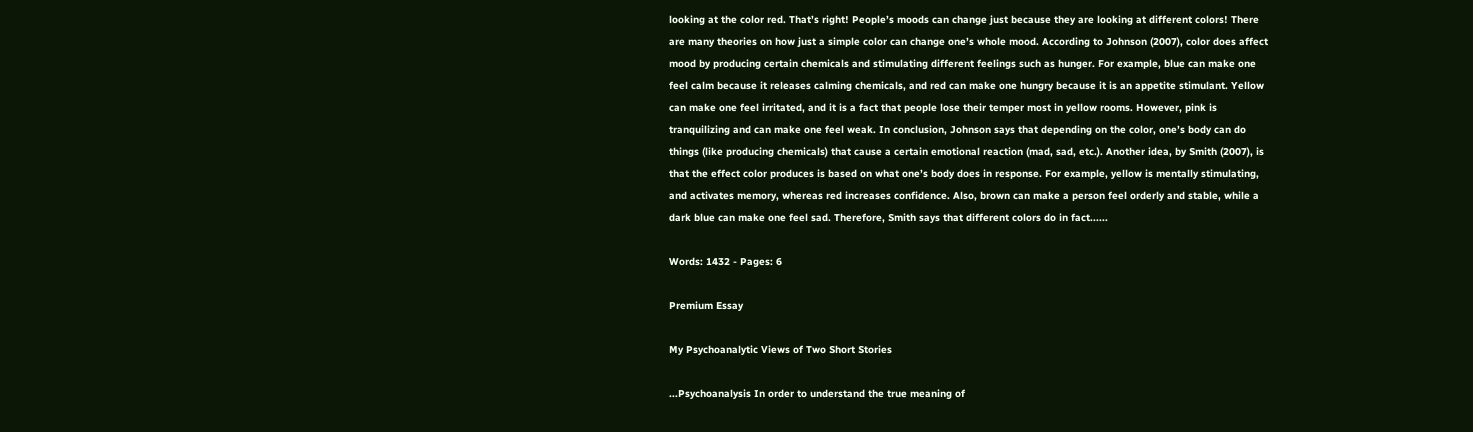looking at the color red. That’s right! People’s moods can change just because they are looking at different colors! There are many theories on how just a simple color can change one’s whole mood. According to Johnson (2007), color does affect mood by producing certain chemicals and stimulating different feelings such as hunger. For example, blue can make one feel calm because it releases calming chemicals, and red can make one hungry because it is an appetite stimulant. Yellow can make one feel irritated, and it is a fact that people lose their temper most in yellow rooms. However, pink is tranquilizing and can make one feel weak. In conclusion, Johnson says that depending on the color, one’s body can do things (like producing chemicals) that cause a certain emotional reaction (mad, sad, etc.). Another idea, by Smith (2007), is that the effect color produces is based on what one’s body does in response. For example, yellow is mentally stimulating, and activates memory, whereas red increases confidence. Also, brown can make a person feel orderly and stable, while a dark blue can make one feel sad. Therefore, Smith says that different colors do in fact......

Words: 1432 - Pages: 6

Premium Essay

My Psychoanalytic Views of Two Short Stories

...Psychoanalysis In order to understand the true meaning of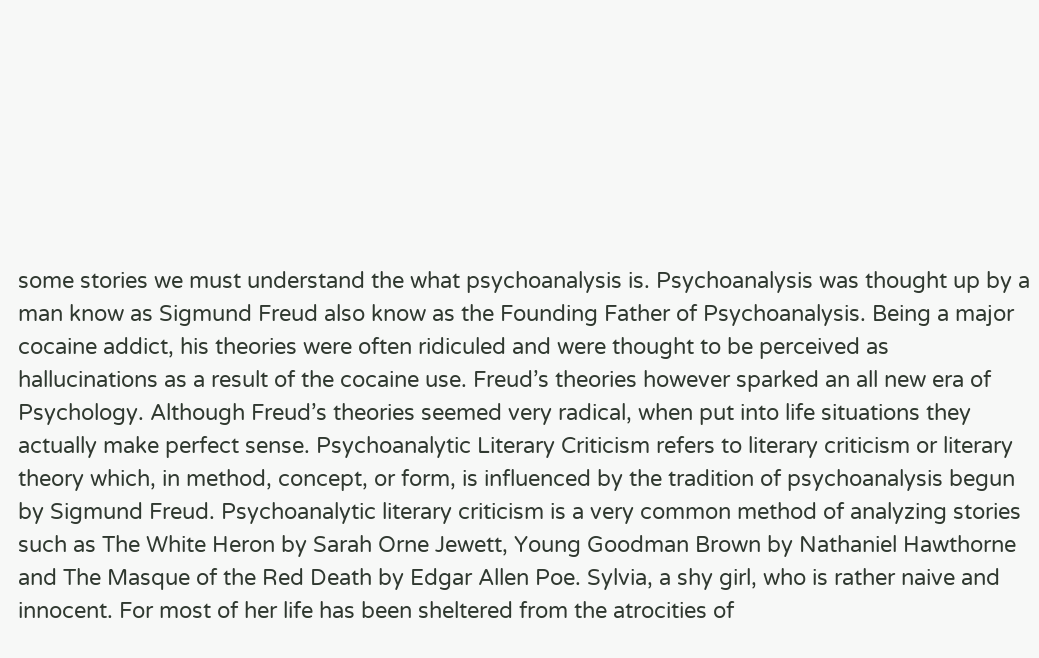some stories we must understand the what psychoanalysis is. Psychoanalysis was thought up by a man know as Sigmund Freud also know as the Founding Father of Psychoanalysis. Being a major cocaine addict, his theories were often ridiculed and were thought to be perceived as hallucinations as a result of the cocaine use. Freud’s theories however sparked an all new era of Psychology. Although Freud’s theories seemed very radical, when put into life situations they actually make perfect sense. Psychoanalytic Literary Criticism refers to literary criticism or literary theory which, in method, concept, or form, is influenced by the tradition of psychoanalysis begun by Sigmund Freud. Psychoanalytic literary criticism is a very common method of analyzing stories such as The White Heron by Sarah Orne Jewett, Young Goodman Brown by Nathaniel Hawthorne and The Masque of the Red Death by Edgar Allen Poe. Sylvia, a shy girl, who is rather naive and innocent. For most of her life has been sheltered from the atrocities of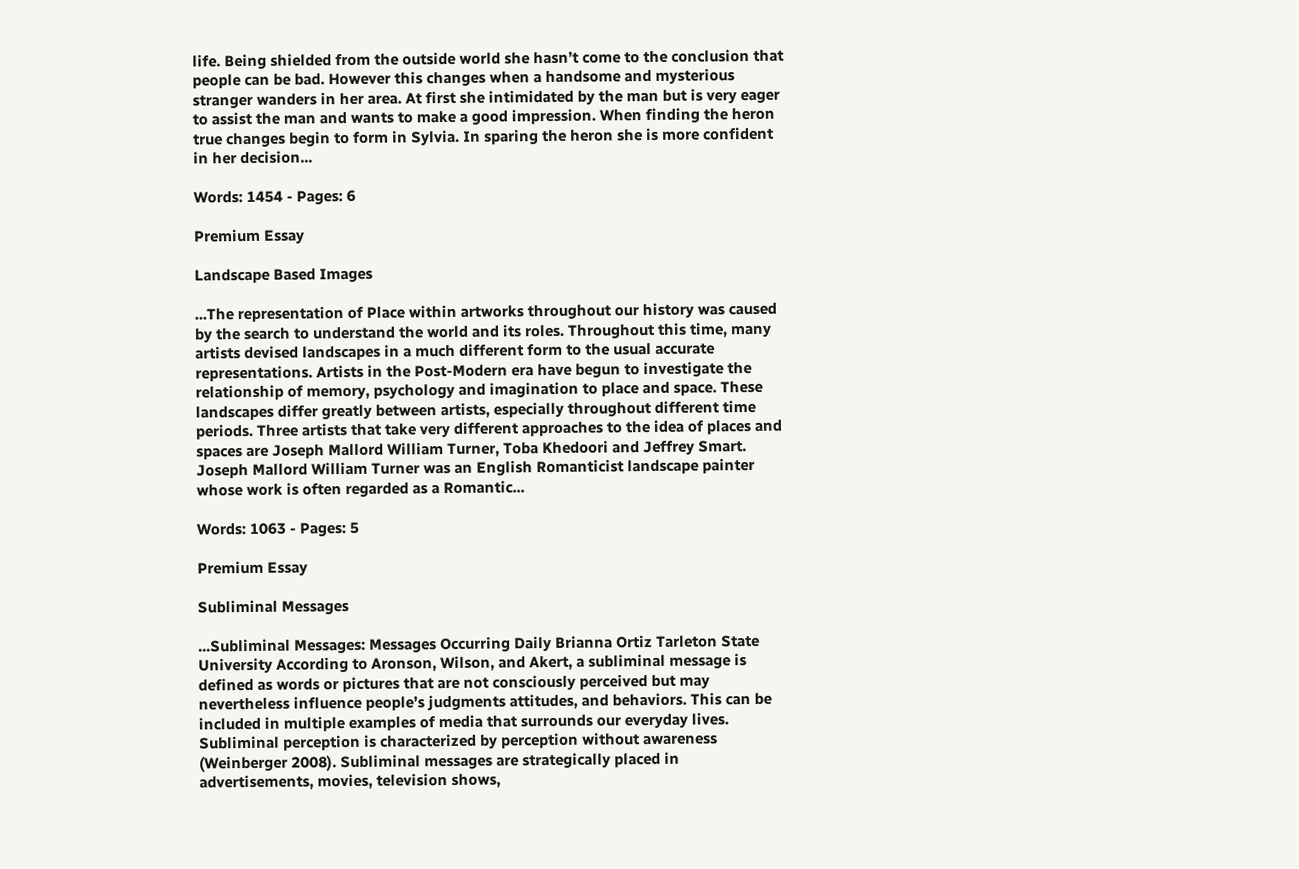life. Being shielded from the outside world she hasn’t come to the conclusion that people can be bad. However this changes when a handsome and mysterious stranger wanders in her area. At first she intimidated by the man but is very eager to assist the man and wants to make a good impression. When finding the heron true changes begin to form in Sylvia. In sparing the heron she is more confident in her decision...

Words: 1454 - Pages: 6

Premium Essay

Landscape Based Images

...The representation of Place within artworks throughout our history was caused by the search to understand the world and its roles. Throughout this time, many artists devised landscapes in a much different form to the usual accurate representations. Artists in the Post-Modern era have begun to investigate the relationship of memory, psychology and imagination to place and space. These landscapes differ greatly between artists, especially throughout different time periods. Three artists that take very different approaches to the idea of places and spaces are Joseph Mallord William Turner, Toba Khedoori and Jeffrey Smart. Joseph Mallord William Turner was an English Romanticist landscape painter whose work is often regarded as a Romantic...

Words: 1063 - Pages: 5

Premium Essay

Subliminal Messages

...Subliminal Messages: Messages Occurring Daily Brianna Ortiz Tarleton State University According to Aronson, Wilson, and Akert, a subliminal message is defined as words or pictures that are not consciously perceived but may nevertheless influence people’s judgments attitudes, and behaviors. This can be included in multiple examples of media that surrounds our everyday lives. Subliminal perception is characterized by perception without awareness (Weinberger 2008). Subliminal messages are strategically placed in advertisements, movies, television shows,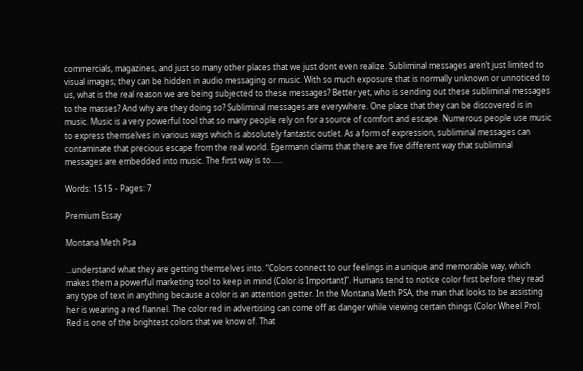commercials, magazines, and just so many other places that we just dont even realize. Subliminal messages aren’t just limited to visual images; they can be hidden in audio messaging or music. With so much exposure that is normally unknown or unnoticed to us, what is the real reason we are being subjected to these messages? Better yet, who is sending out these subliminal messages to the masses? And why are they doing so? Subliminal messages are everywhere. One place that they can be discovered is in music. Music is a very powerful tool that so many people rely on for a source of comfort and escape. Numerous people use music to express themselves in various ways which is absolutely fantastic outlet. As a form of expression, subliminal messages can contaminate that precious escape from the real world. Egermann claims that there are five different way that subliminal messages are embedded into music. The first way is to......

Words: 1515 - Pages: 7

Premium Essay

Montana Meth Psa

...understand what they are getting themselves into. “Colors connect to our feelings in a unique and memorable way, which makes them a powerful marketing tool to keep in mind (Color is Important)”. Humans tend to notice color first before they read any type of text in anything because a color is an attention getter. In the Montana Meth PSA, the man that looks to be assisting her is wearing a red flannel. The color red in advertising can come off as danger while viewing certain things (Color Wheel Pro). Red is one of the brightest colors that we know of. That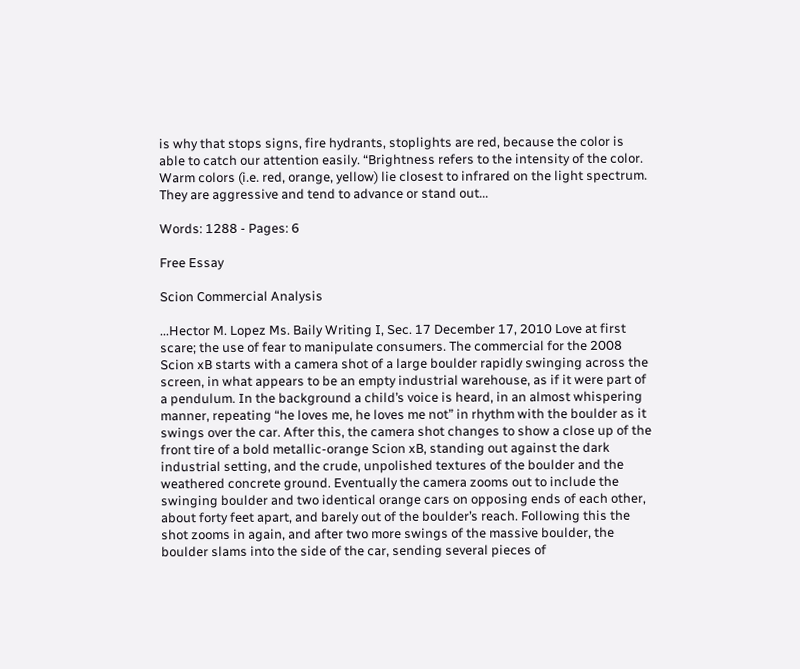is why that stops signs, fire hydrants, stoplights are red, because the color is able to catch our attention easily. “Brightness refers to the intensity of the color. Warm colors (i.e. red, orange, yellow) lie closest to infrared on the light spectrum. They are aggressive and tend to advance or stand out...

Words: 1288 - Pages: 6

Free Essay

Scion Commercial Analysis

...Hector M. Lopez Ms. Baily Writing I, Sec. 17 December 17, 2010 Love at first scare; the use of fear to manipulate consumers. The commercial for the 2008 Scion xB starts with a camera shot of a large boulder rapidly swinging across the screen, in what appears to be an empty industrial warehouse, as if it were part of a pendulum. In the background a child’s voice is heard, in an almost whispering manner, repeating “he loves me, he loves me not” in rhythm with the boulder as it swings over the car. After this, the camera shot changes to show a close up of the front tire of a bold metallic-orange Scion xB, standing out against the dark industrial setting, and the crude, unpolished textures of the boulder and the weathered concrete ground. Eventually the camera zooms out to include the swinging boulder and two identical orange cars on opposing ends of each other, about forty feet apart, and barely out of the boulder’s reach. Following this the shot zooms in again, and after two more swings of the massive boulder, the boulder slams into the side of the car, sending several pieces of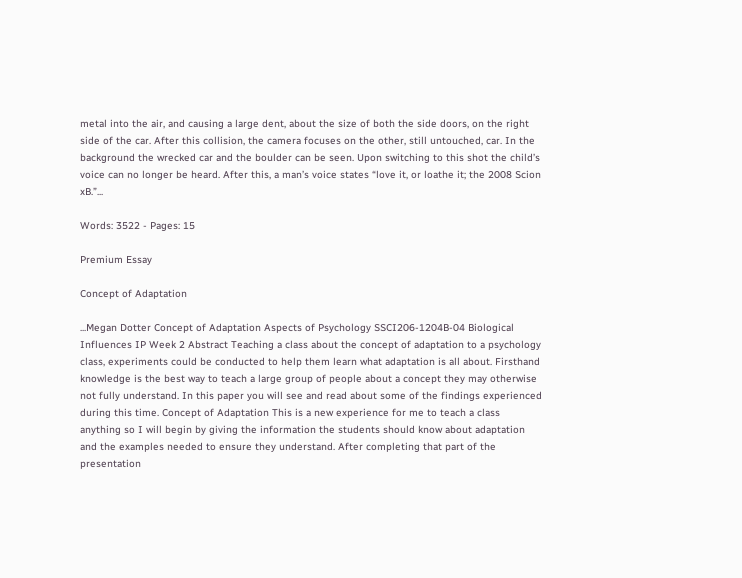metal into the air, and causing a large dent, about the size of both the side doors, on the right side of the car. After this collision, the camera focuses on the other, still untouched, car. In the background the wrecked car and the boulder can be seen. Upon switching to this shot the child’s voice can no longer be heard. After this, a man’s voice states “love it, or loathe it; the 2008 Scion xB.”...

Words: 3522 - Pages: 15

Premium Essay

Concept of Adaptation

...Megan Dotter Concept of Adaptation Aspects of Psychology SSCI206-1204B-04 Biological Influences IP Week 2 Abstract Teaching a class about the concept of adaptation to a psychology class, experiments could be conducted to help them learn what adaptation is all about. Firsthand knowledge is the best way to teach a large group of people about a concept they may otherwise not fully understand. In this paper you will see and read about some of the findings experienced during this time. Concept of Adaptation This is a new experience for me to teach a class anything so I will begin by giving the information the students should know about adaptation and the examples needed to ensure they understand. After completing that part of the presentation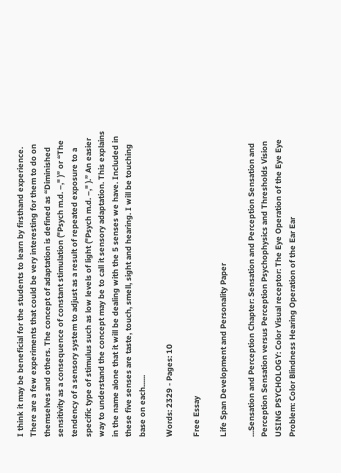I think it may be beneficial for the students to learn by firsthand experience. There are a few experiments that could be very interesting for them to do on themselves and others. The concept of adaptation is defined as “Diminished sensitivity as a consequence of constant stimulation ("Psych m.d. –," )” or “The tendency of a sensory system to adjust as a result of repeated exposure to a specific type of stimulus such as low levels of light ("Psych m.d. –," ).” An easier way to understand the concept may be to call it sensory adaptation. This explains in the name alone that it will be dealing with the 5 senses we have. Included in these five senses are taste, touch, smell, sight and hearing. I will be touching base on each......

Words: 2329 - Pages: 10

Free Essay

Life Span Development and Personality Paper

...Sensation and Perception Chapter: Sensation and Perception Sensation and Perception Sensation versus Perception Psychophysics and Thresholds Vision USING PSYCHOLOGY: Color Visual receptor: The Eye Operation of the Eye Eye Problem: Color Blindness Hearing Operation of the Ear Ear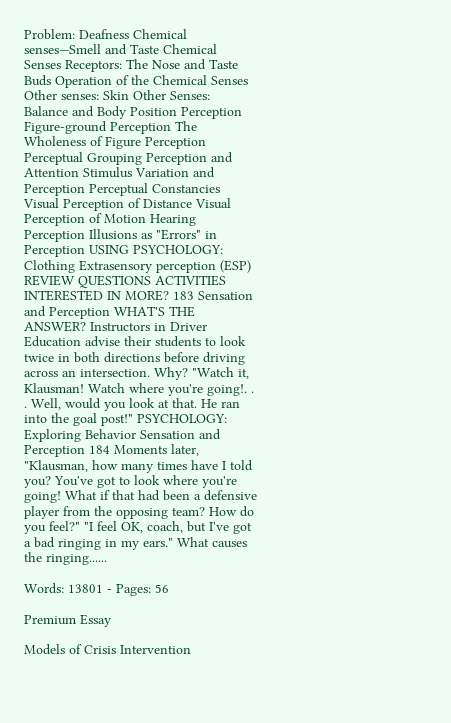Problem: Deafness Chemical senses—Smell and Taste Chemical Senses Receptors: The Nose and Taste Buds Operation of the Chemical Senses Other senses: Skin Other Senses: Balance and Body Position Perception Figure-ground Perception The Wholeness of Figure Perception Perceptual Grouping Perception and Attention Stimulus Variation and Perception Perceptual Constancies Visual Perception of Distance Visual Perception of Motion Hearing Perception Illusions as "Errors" in Perception USING PSYCHOLOGY: Clothing Extrasensory perception (ESP) REVIEW QUESTIONS ACTIVITIES INTERESTED IN MORE? 183 Sensation and Perception WHAT'S THE ANSWER? Instructors in Driver Education advise their students to look twice in both directions before driving across an intersection. Why? "Watch it, Klausman! Watch where you're going!. . . Well, would you look at that. He ran into the goal post!" PSYCHOLOGY: Exploring Behavior Sensation and Perception 184 Moments later, "Klausman, how many times have I told you? You've got to look where you're going! What if that had been a defensive player from the opposing team? How do you feel?" "I feel OK, coach, but I've got a bad ringing in my ears." What causes the ringing......

Words: 13801 - Pages: 56

Premium Essay

Models of Crisis Intervention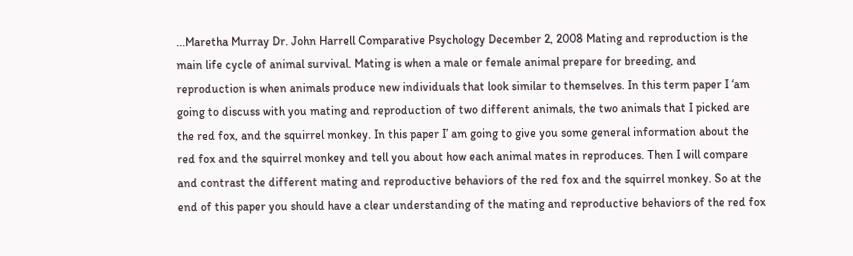...Maretha Murray Dr. John Harrell Comparative Psychology December 2, 2008 Mating and reproduction is the main life cycle of animal survival. Mating is when a male or female animal prepare for breeding, and reproduction is when animals produce new individuals that look similar to themselves. In this term paper I ‘am going to discuss with you mating and reproduction of two different animals, the two animals that I picked are the red fox, and the squirrel monkey. In this paper I’ am going to give you some general information about the red fox and the squirrel monkey and tell you about how each animal mates in reproduces. Then I will compare and contrast the different mating and reproductive behaviors of the red fox and the squirrel monkey. So at the end of this paper you should have a clear understanding of the mating and reproductive behaviors of the red fox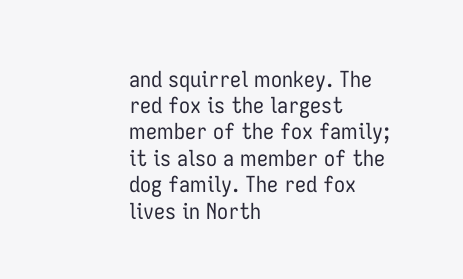and squirrel monkey. The red fox is the largest member of the fox family; it is also a member of the dog family. The red fox lives in North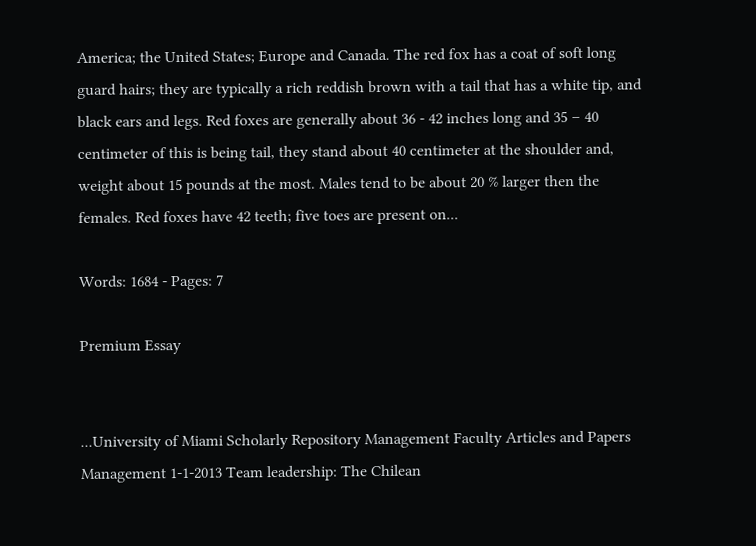America; the United States; Europe and Canada. The red fox has a coat of soft long guard hairs; they are typically a rich reddish brown with a tail that has a white tip, and black ears and legs. Red foxes are generally about 36 - 42 inches long and 35 – 40 centimeter of this is being tail, they stand about 40 centimeter at the shoulder and, weight about 15 pounds at the most. Males tend to be about 20 % larger then the females. Red foxes have 42 teeth; five toes are present on...

Words: 1684 - Pages: 7

Premium Essay


...University of Miami Scholarly Repository Management Faculty Articles and Papers Management 1-1-2013 Team leadership: The Chilean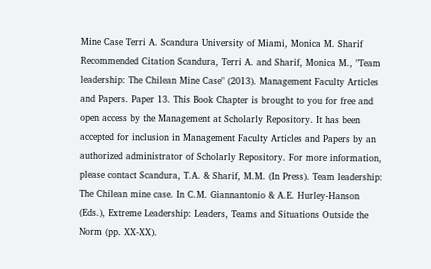Mine Case Terri A. Scandura University of Miami, Monica M. Sharif Recommended Citation Scandura, Terri A. and Sharif, Monica M., "Team leadership: The Chilean Mine Case" (2013). Management Faculty Articles and Papers. Paper 13. This Book Chapter is brought to you for free and open access by the Management at Scholarly Repository. It has been accepted for inclusion in Management Faculty Articles and Papers by an authorized administrator of Scholarly Repository. For more information, please contact Scandura, T.A. & Sharif, M.M. (In Press). Team leadership: The Chilean mine case. In C.M. Giannantonio & A.E. Hurley-Hanson (Eds.), Extreme Leadership: Leaders, Teams and Situations Outside the Norm (pp. XX-XX).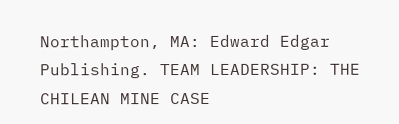Northampton, MA: Edward Edgar Publishing. TEAM LEADERSHIP: THE CHILEAN MINE CASE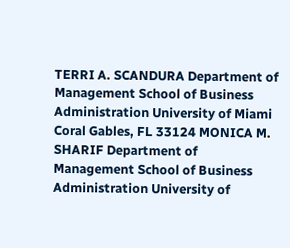TERRI A. SCANDURA Department of Management School of Business Administration University of Miami Coral Gables, FL 33124 MONICA M. SHARIF Department of Management School of Business Administration University of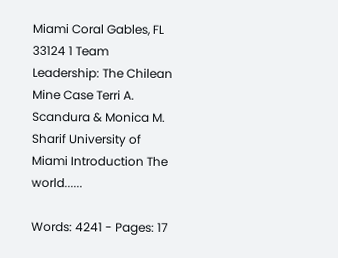Miami Coral Gables, FL 33124 1 Team Leadership: The Chilean Mine Case Terri A. Scandura & Monica M. Sharif University of Miami Introduction The world......

Words: 4241 - Pages: 17